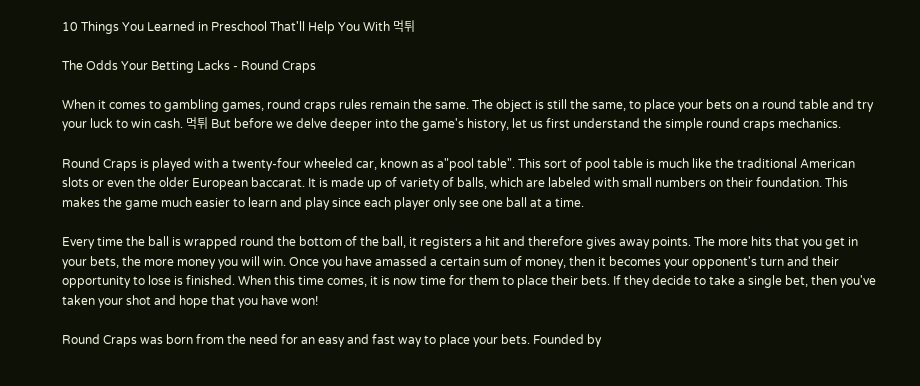10 Things You Learned in Preschool That'll Help You With 먹튀

The Odds Your Betting Lacks - Round Craps

When it comes to gambling games, round craps rules remain the same. The object is still the same, to place your bets on a round table and try your luck to win cash. 먹튀 But before we delve deeper into the game's history, let us first understand the simple round craps mechanics.

Round Craps is played with a twenty-four wheeled car, known as a"pool table". This sort of pool table is much like the traditional American slots or even the older European baccarat. It is made up of variety of balls, which are labeled with small numbers on their foundation. This makes the game much easier to learn and play since each player only see one ball at a time.

Every time the ball is wrapped round the bottom of the ball, it registers a hit and therefore gives away points. The more hits that you get in your bets, the more money you will win. Once you have amassed a certain sum of money, then it becomes your opponent's turn and their opportunity to lose is finished. When this time comes, it is now time for them to place their bets. If they decide to take a single bet, then you've taken your shot and hope that you have won!

Round Craps was born from the need for an easy and fast way to place your bets. Founded by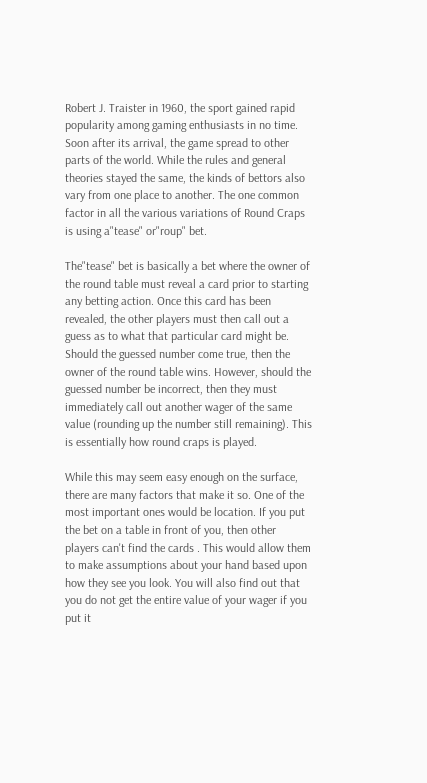Robert J. Traister in 1960, the sport gained rapid popularity among gaming enthusiasts in no time. Soon after its arrival, the game spread to other parts of the world. While the rules and general theories stayed the same, the kinds of bettors also vary from one place to another. The one common factor in all the various variations of Round Craps is using a"tease" or"roup" bet.

The"tease" bet is basically a bet where the owner of the round table must reveal a card prior to starting any betting action. Once this card has been revealed, the other players must then call out a guess as to what that particular card might be. Should the guessed number come true, then the owner of the round table wins. However, should the guessed number be incorrect, then they must immediately call out another wager of the same value (rounding up the number still remaining). This is essentially how round craps is played.

While this may seem easy enough on the surface, there are many factors that make it so. One of the most important ones would be location. If you put the bet on a table in front of you, then other players can't find the cards . This would allow them to make assumptions about your hand based upon how they see you look. You will also find out that you do not get the entire value of your wager if you put it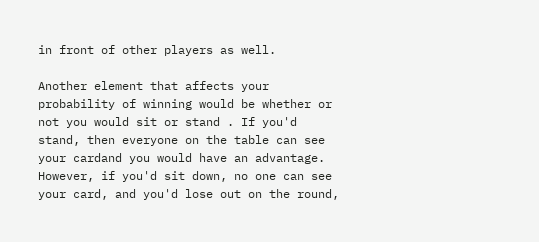in front of other players as well.

Another element that affects your probability of winning would be whether or not you would sit or stand . If you'd stand, then everyone on the table can see your cardand you would have an advantage. However, if you'd sit down, no one can see your card, and you'd lose out on the round,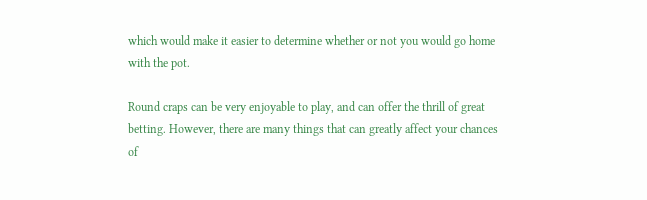which would make it easier to determine whether or not you would go home with the pot.

Round craps can be very enjoyable to play, and can offer the thrill of great betting. However, there are many things that can greatly affect your chances of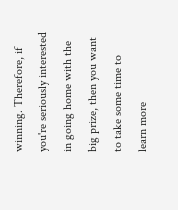winning. Therefore, if you're seriously interested in going home with the big prize, then you want to take some time to learn more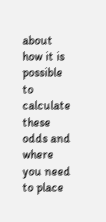about how it is possible to calculate these odds and where you need to place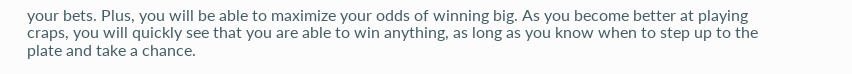your bets. Plus, you will be able to maximize your odds of winning big. As you become better at playing craps, you will quickly see that you are able to win anything, as long as you know when to step up to the plate and take a chance.